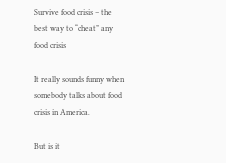Survive food crisis – the best way to “cheat” any food crisis

It really sounds funny when somebody talks about food crisis in America.

But is it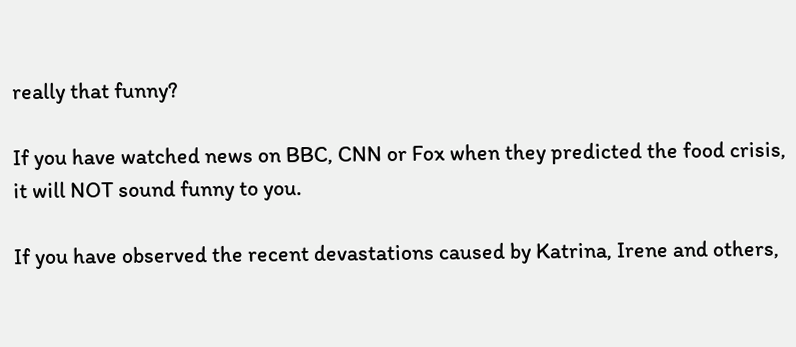really that funny?

If you have watched news on BBC, CNN or Fox when they predicted the food crisis, it will NOT sound funny to you.

If you have observed the recent devastations caused by Katrina, Irene and others,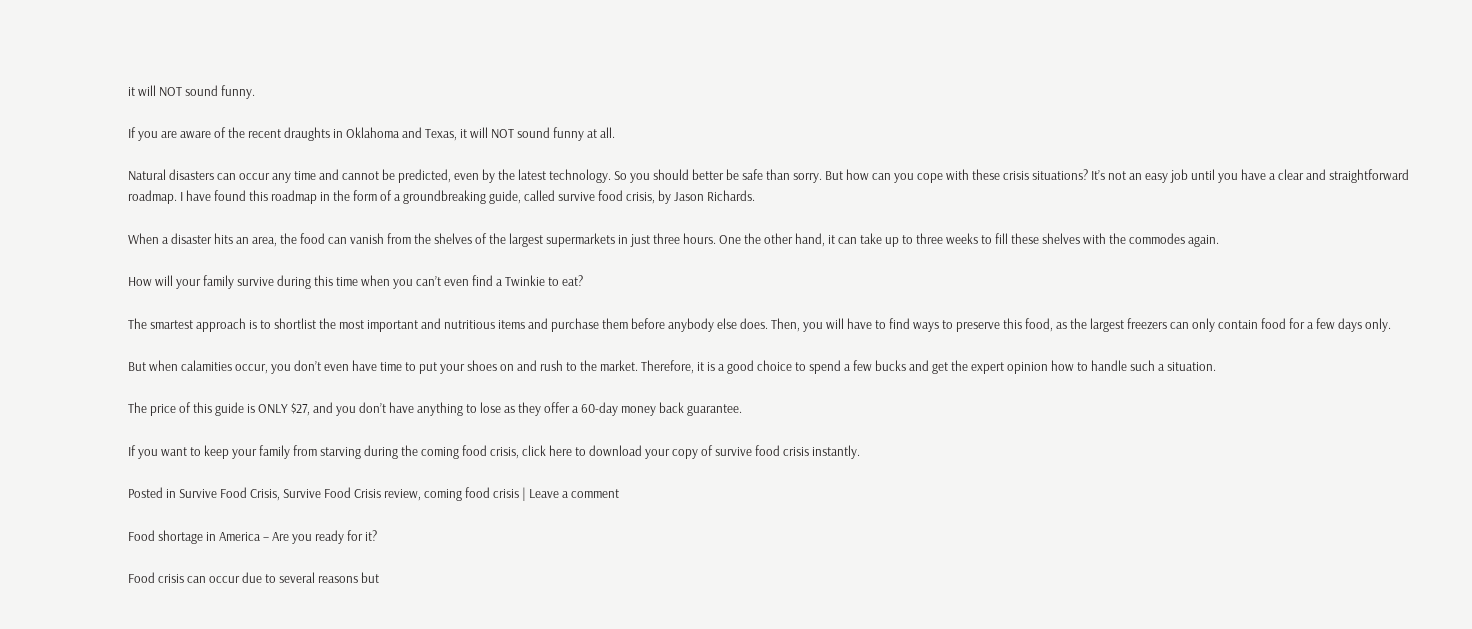it will NOT sound funny.

If you are aware of the recent draughts in Oklahoma and Texas, it will NOT sound funny at all.

Natural disasters can occur any time and cannot be predicted, even by the latest technology. So you should better be safe than sorry. But how can you cope with these crisis situations? It’s not an easy job until you have a clear and straightforward roadmap. I have found this roadmap in the form of a groundbreaking guide, called survive food crisis, by Jason Richards.

When a disaster hits an area, the food can vanish from the shelves of the largest supermarkets in just three hours. One the other hand, it can take up to three weeks to fill these shelves with the commodes again.

How will your family survive during this time when you can’t even find a Twinkie to eat?

The smartest approach is to shortlist the most important and nutritious items and purchase them before anybody else does. Then, you will have to find ways to preserve this food, as the largest freezers can only contain food for a few days only.

But when calamities occur, you don’t even have time to put your shoes on and rush to the market. Therefore, it is a good choice to spend a few bucks and get the expert opinion how to handle such a situation.

The price of this guide is ONLY $27, and you don’t have anything to lose as they offer a 60-day money back guarantee.

If you want to keep your family from starving during the coming food crisis, click here to download your copy of survive food crisis instantly.

Posted in Survive Food Crisis, Survive Food Crisis review, coming food crisis | Leave a comment

Food shortage in America – Are you ready for it?

Food crisis can occur due to several reasons but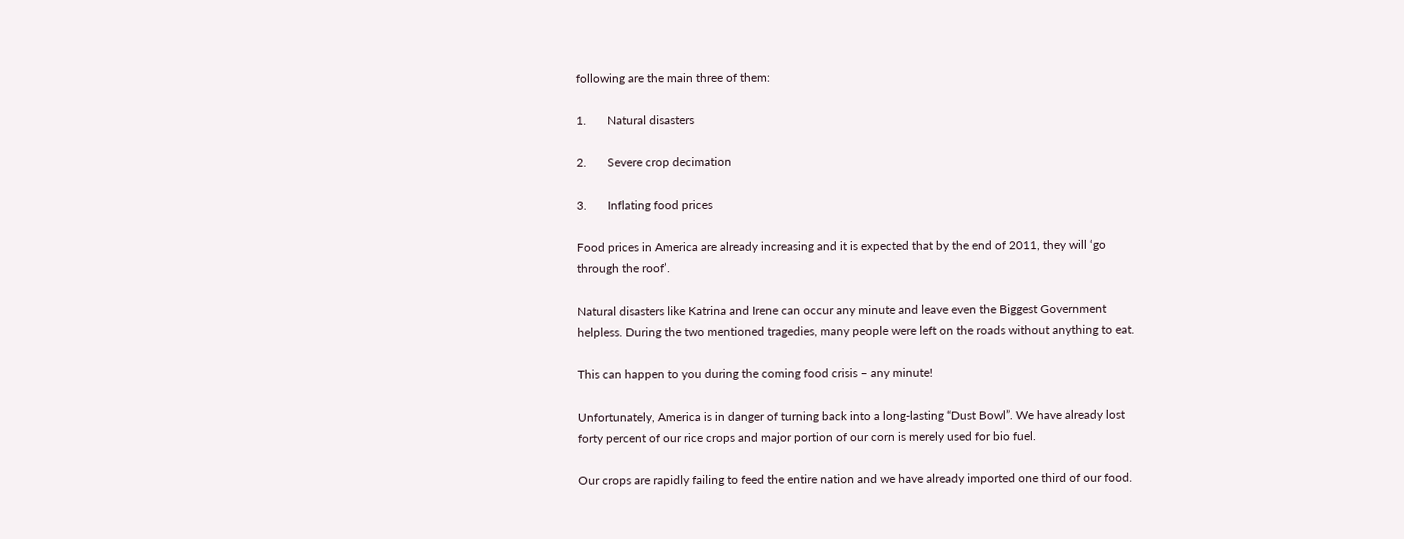following are the main three of them:

1.       Natural disasters

2.       Severe crop decimation

3.       Inflating food prices

Food prices in America are already increasing and it is expected that by the end of 2011, they will ‘go through the roof’.

Natural disasters like Katrina and Irene can occur any minute and leave even the Biggest Government helpless. During the two mentioned tragedies, many people were left on the roads without anything to eat.

This can happen to you during the coming food crisis – any minute!

Unfortunately, America is in danger of turning back into a long-lasting “Dust Bowl”. We have already lost forty percent of our rice crops and major portion of our corn is merely used for bio fuel.

Our crops are rapidly failing to feed the entire nation and we have already imported one third of our food.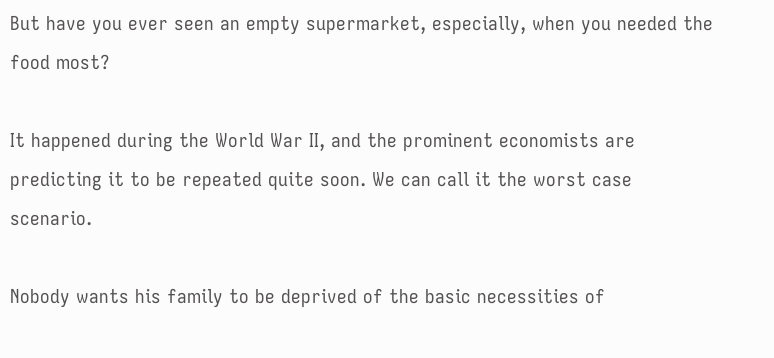But have you ever seen an empty supermarket, especially, when you needed the food most?

It happened during the World War II, and the prominent economists are predicting it to be repeated quite soon. We can call it the worst case scenario.

Nobody wants his family to be deprived of the basic necessities of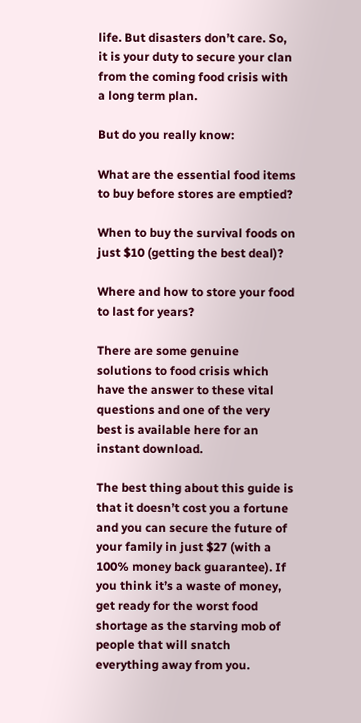life. But disasters don’t care. So, it is your duty to secure your clan from the coming food crisis with a long term plan.

But do you really know:

What are the essential food items to buy before stores are emptied?

When to buy the survival foods on just $10 (getting the best deal)?

Where and how to store your food to last for years?

There are some genuine solutions to food crisis which have the answer to these vital questions and one of the very best is available here for an instant download.

The best thing about this guide is that it doesn’t cost you a fortune and you can secure the future of your family in just $27 (with a 100% money back guarantee). If you think it’s a waste of money, get ready for the worst food shortage as the starving mob of people that will snatch everything away from you.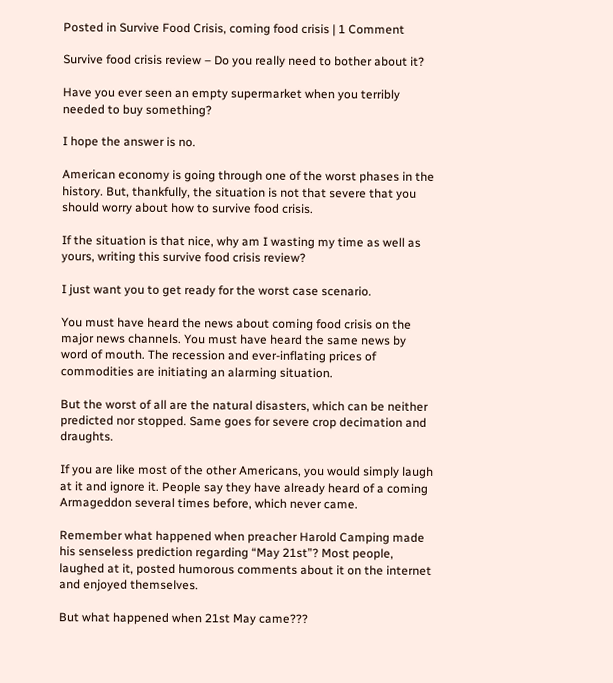Posted in Survive Food Crisis, coming food crisis | 1 Comment

Survive food crisis review – Do you really need to bother about it?

Have you ever seen an empty supermarket when you terribly needed to buy something?

I hope the answer is no.

American economy is going through one of the worst phases in the history. But, thankfully, the situation is not that severe that you should worry about how to survive food crisis.

If the situation is that nice, why am I wasting my time as well as yours, writing this survive food crisis review?

I just want you to get ready for the worst case scenario.

You must have heard the news about coming food crisis on the major news channels. You must have heard the same news by word of mouth. The recession and ever-inflating prices of commodities are initiating an alarming situation.

But the worst of all are the natural disasters, which can be neither predicted nor stopped. Same goes for severe crop decimation and draughts.

If you are like most of the other Americans, you would simply laugh at it and ignore it. People say they have already heard of a coming Armageddon several times before, which never came.

Remember what happened when preacher Harold Camping made his senseless prediction regarding “May 21st”? Most people, laughed at it, posted humorous comments about it on the internet and enjoyed themselves.

But what happened when 21st May came???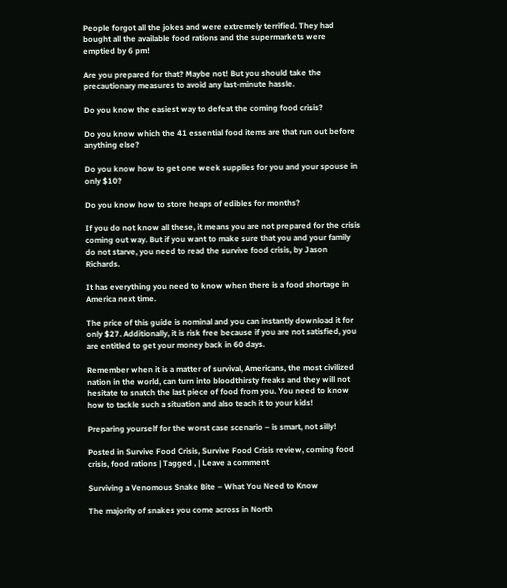People forgot all the jokes and were extremely terrified. They had bought all the available food rations and the supermarkets were emptied by 6 pm!

Are you prepared for that? Maybe not! But you should take the precautionary measures to avoid any last-minute hassle.

Do you know the easiest way to defeat the coming food crisis?

Do you know which the 41 essential food items are that run out before anything else?

Do you know how to get one week supplies for you and your spouse in only $10?

Do you know how to store heaps of edibles for months?

If you do not know all these, it means you are not prepared for the crisis coming out way. But if you want to make sure that you and your family do not starve, you need to read the survive food crisis, by Jason Richards.

It has everything you need to know when there is a food shortage in America next time.

The price of this guide is nominal and you can instantly download it for only $27. Additionally, it is risk free because if you are not satisfied, you are entitled to get your money back in 60 days.

Remember when it is a matter of survival, Americans, the most civilized nation in the world, can turn into bloodthirsty freaks and they will not hesitate to snatch the last piece of food from you. You need to know how to tackle such a situation and also teach it to your kids!

Preparing yourself for the worst case scenario – is smart, not silly!

Posted in Survive Food Crisis, Survive Food Crisis review, coming food crisis, food rations | Tagged , | Leave a comment

Surviving a Venomous Snake Bite – What You Need to Know

The majority of snakes you come across in North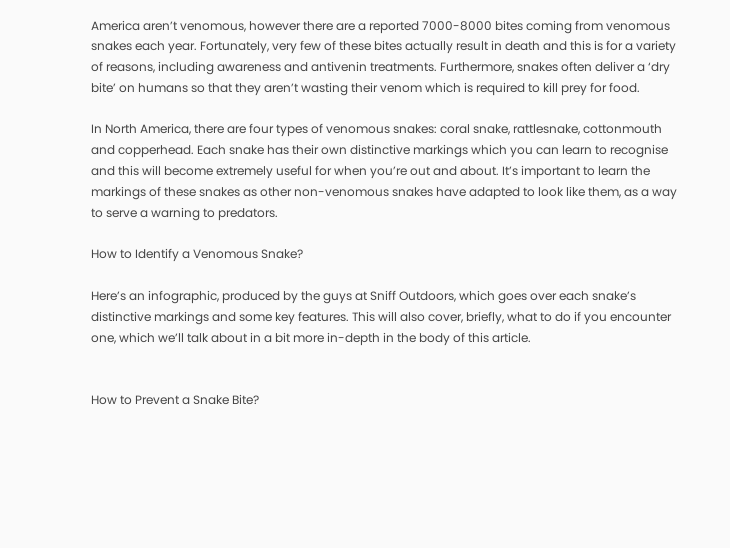America aren’t venomous, however there are a reported 7000-8000 bites coming from venomous snakes each year. Fortunately, very few of these bites actually result in death and this is for a variety of reasons, including awareness and antivenin treatments. Furthermore, snakes often deliver a ‘dry bite’ on humans so that they aren’t wasting their venom which is required to kill prey for food.

In North America, there are four types of venomous snakes: coral snake, rattlesnake, cottonmouth and copperhead. Each snake has their own distinctive markings which you can learn to recognise and this will become extremely useful for when you’re out and about. It’s important to learn the markings of these snakes as other non-venomous snakes have adapted to look like them, as a way to serve a warning to predators.

How to Identify a Venomous Snake?

Here’s an infographic, produced by the guys at Sniff Outdoors, which goes over each snake’s distinctive markings and some key features. This will also cover, briefly, what to do if you encounter one, which we’ll talk about in a bit more in-depth in the body of this article.


How to Prevent a Snake Bite?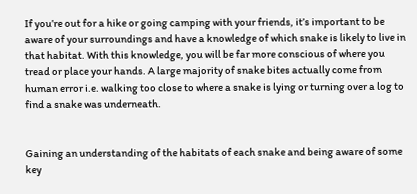If you’re out for a hike or going camping with your friends, it’s important to be aware of your surroundings and have a knowledge of which snake is likely to live in that habitat. With this knowledge, you will be far more conscious of where you tread or place your hands. A large majority of snake bites actually come from human error i.e. walking too close to where a snake is lying or turning over a log to find a snake was underneath.


Gaining an understanding of the habitats of each snake and being aware of some key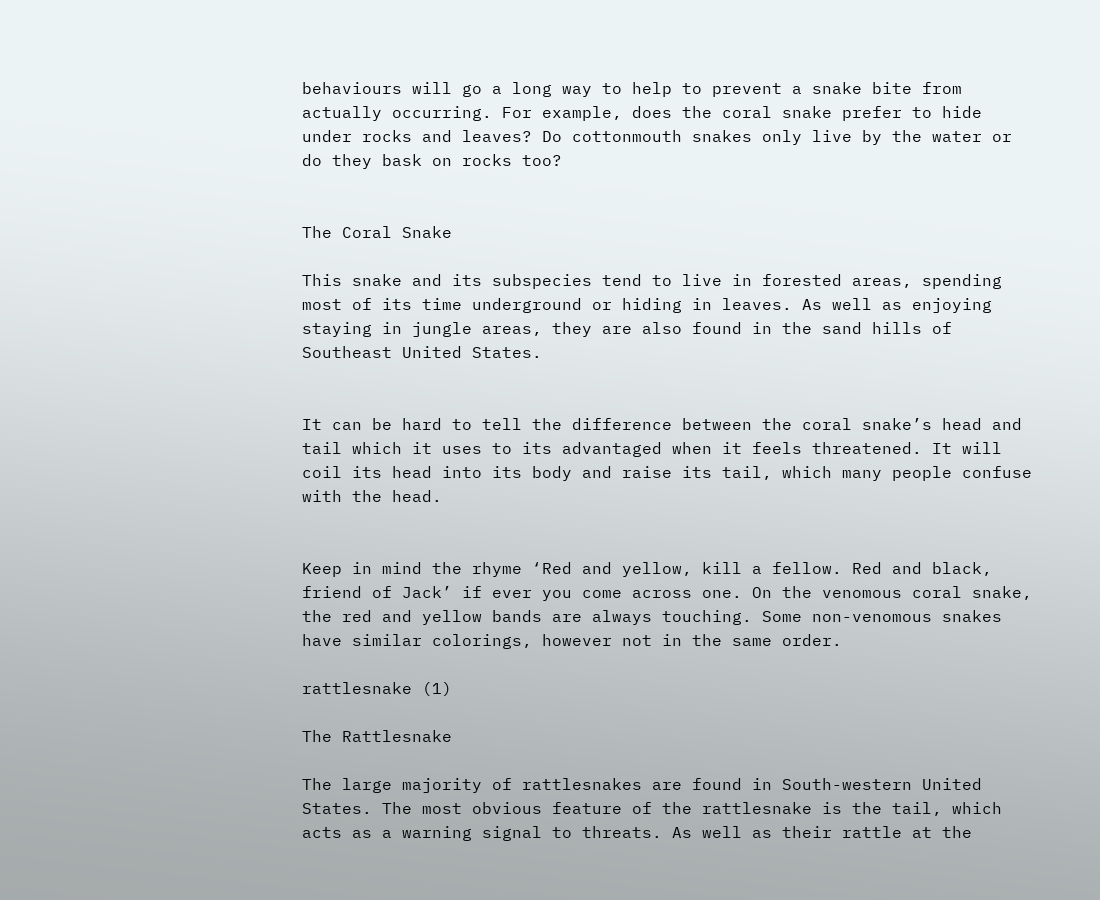behaviours will go a long way to help to prevent a snake bite from actually occurring. For example, does the coral snake prefer to hide under rocks and leaves? Do cottonmouth snakes only live by the water or do they bask on rocks too?


The Coral Snake

This snake and its subspecies tend to live in forested areas, spending most of its time underground or hiding in leaves. As well as enjoying staying in jungle areas, they are also found in the sand hills of Southeast United States.


It can be hard to tell the difference between the coral snake’s head and tail which it uses to its advantaged when it feels threatened. It will coil its head into its body and raise its tail, which many people confuse with the head.


Keep in mind the rhyme ‘Red and yellow, kill a fellow. Red and black, friend of Jack’ if ever you come across one. On the venomous coral snake, the red and yellow bands are always touching. Some non-venomous snakes have similar colorings, however not in the same order.

rattlesnake (1)

The Rattlesnake

The large majority of rattlesnakes are found in South-western United States. The most obvious feature of the rattlesnake is the tail, which acts as a warning signal to threats. As well as their rattle at the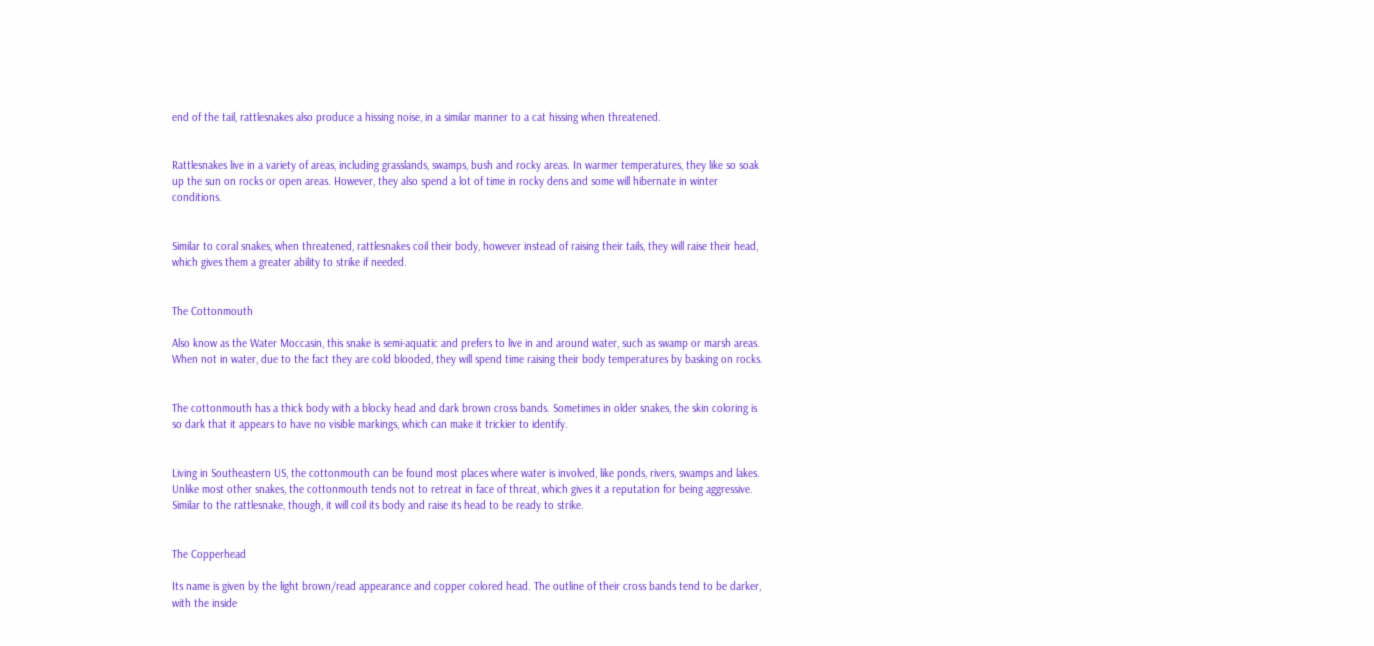end of the tail, rattlesnakes also produce a hissing noise, in a similar manner to a cat hissing when threatened.


Rattlesnakes live in a variety of areas, including grasslands, swamps, bush and rocky areas. In warmer temperatures, they like so soak up the sun on rocks or open areas. However, they also spend a lot of time in rocky dens and some will hibernate in winter conditions.


Similar to coral snakes, when threatened, rattlesnakes coil their body, however instead of raising their tails, they will raise their head, which gives them a greater ability to strike if needed.


The Cottonmouth

Also know as the Water Moccasin, this snake is semi-aquatic and prefers to live in and around water, such as swamp or marsh areas. When not in water, due to the fact they are cold blooded, they will spend time raising their body temperatures by basking on rocks.


The cottonmouth has a thick body with a blocky head and dark brown cross bands. Sometimes in older snakes, the skin coloring is so dark that it appears to have no visible markings, which can make it trickier to identify.


Living in Southeastern US, the cottonmouth can be found most places where water is involved, like ponds, rivers, swamps and lakes. Unlike most other snakes, the cottonmouth tends not to retreat in face of threat, which gives it a reputation for being aggressive. Similar to the rattlesnake, though, it will coil its body and raise its head to be ready to strike.


The Copperhead

Its name is given by the light brown/read appearance and copper colored head. The outline of their cross bands tend to be darker, with the inside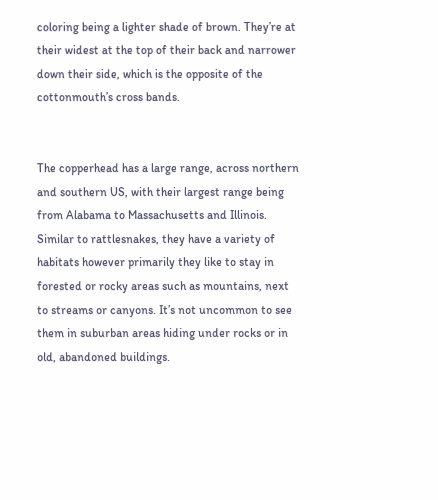coloring being a lighter shade of brown. They’re at their widest at the top of their back and narrower down their side, which is the opposite of the cottonmouth’s cross bands.


The copperhead has a large range, across northern and southern US, with their largest range being from Alabama to Massachusetts and Illinois. Similar to rattlesnakes, they have a variety of habitats however primarily they like to stay in forested or rocky areas such as mountains, next to streams or canyons. It’s not uncommon to see them in suburban areas hiding under rocks or in old, abandoned buildings.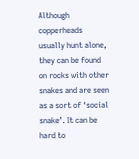Although copperheads usually hunt alone, they can be found on rocks with other snakes and are seen as a sort of ‘social snake’. It can be hard to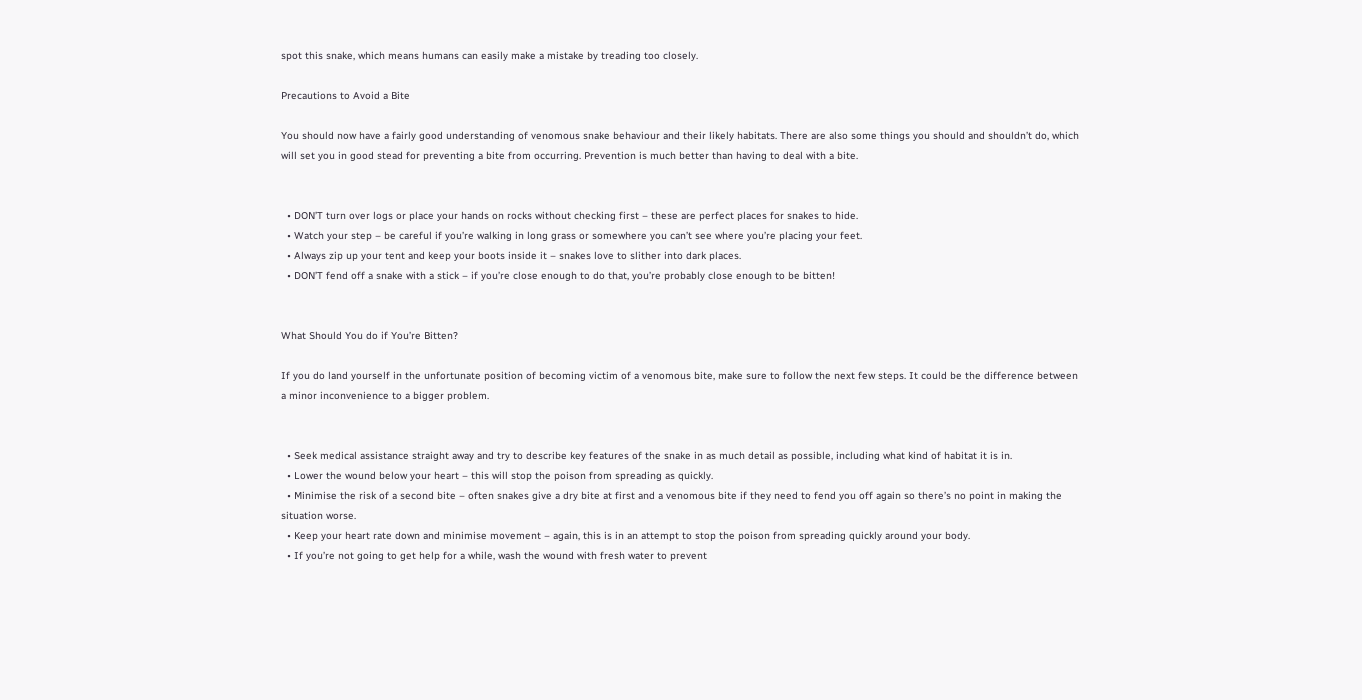spot this snake, which means humans can easily make a mistake by treading too closely.

Precautions to Avoid a Bite

You should now have a fairly good understanding of venomous snake behaviour and their likely habitats. There are also some things you should and shouldn’t do, which will set you in good stead for preventing a bite from occurring. Prevention is much better than having to deal with a bite.


  • DON’T turn over logs or place your hands on rocks without checking first – these are perfect places for snakes to hide.
  • Watch your step – be careful if you’re walking in long grass or somewhere you can’t see where you’re placing your feet.
  • Always zip up your tent and keep your boots inside it – snakes love to slither into dark places.
  • DON’T fend off a snake with a stick – if you’re close enough to do that, you’re probably close enough to be bitten!


What Should You do if You’re Bitten?

If you do land yourself in the unfortunate position of becoming victim of a venomous bite, make sure to follow the next few steps. It could be the difference between a minor inconvenience to a bigger problem.


  • Seek medical assistance straight away and try to describe key features of the snake in as much detail as possible, including what kind of habitat it is in.
  • Lower the wound below your heart – this will stop the poison from spreading as quickly.
  • Minimise the risk of a second bite – often snakes give a dry bite at first and a venomous bite if they need to fend you off again so there’s no point in making the situation worse.
  • Keep your heart rate down and minimise movement – again, this is in an attempt to stop the poison from spreading quickly around your body.
  • If you’re not going to get help for a while, wash the wound with fresh water to prevent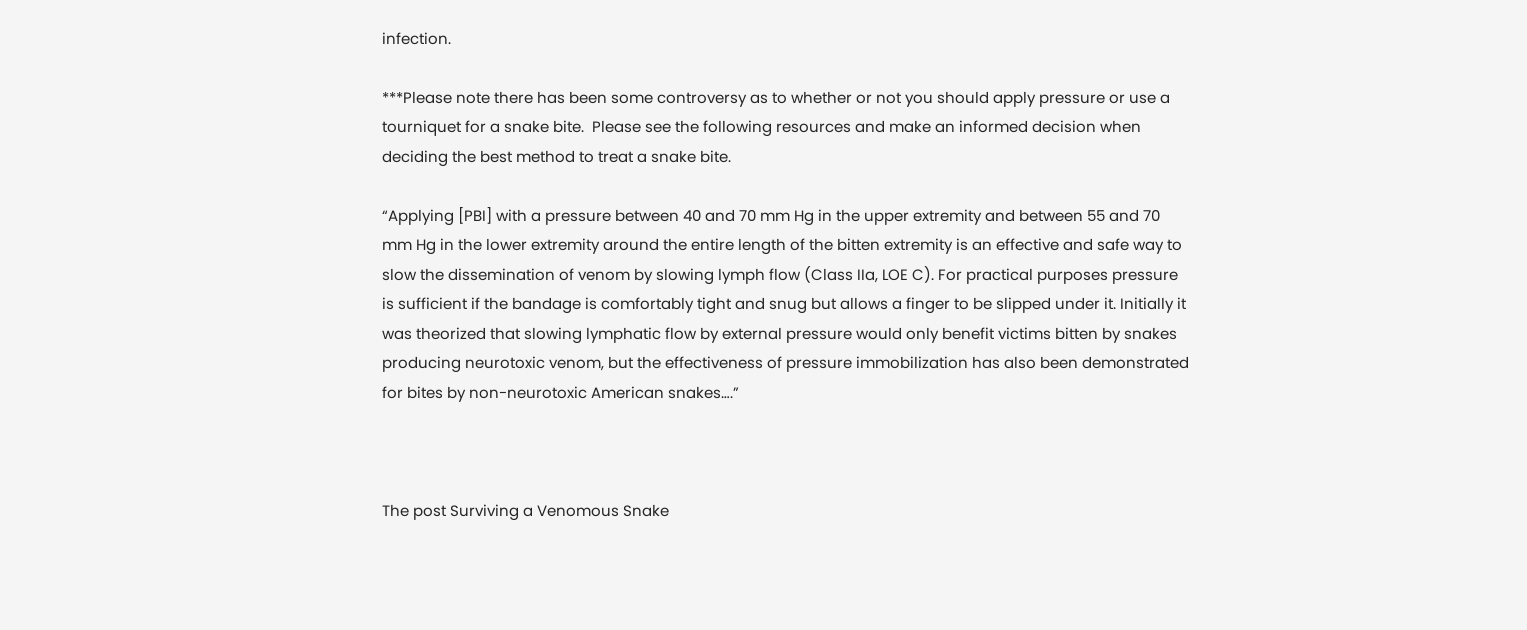infection.

***Please note there has been some controversy as to whether or not you should apply pressure or use a tourniquet for a snake bite.  Please see the following resources and make an informed decision when deciding the best method to treat a snake bite.

“Applying [PBI] with a pressure between 40 and 70 mm Hg in the upper extremity and between 55 and 70 mm Hg in the lower extremity around the entire length of the bitten extremity is an effective and safe way to slow the dissemination of venom by slowing lymph flow (Class IIa, LOE C). For practical purposes pressure is sufficient if the bandage is comfortably tight and snug but allows a finger to be slipped under it. Initially it was theorized that slowing lymphatic flow by external pressure would only benefit victims bitten by snakes producing neurotoxic venom, but the effectiveness of pressure immobilization has also been demonstrated for bites by non-neurotoxic American snakes….”



The post Surviving a Venomous Snake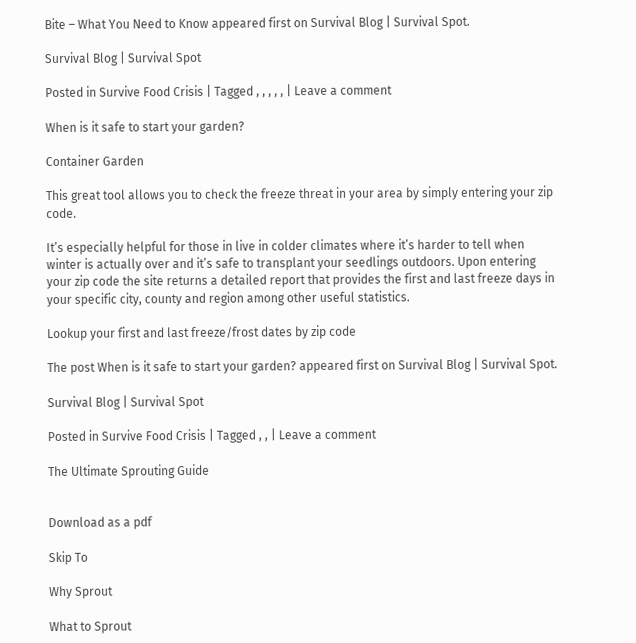Bite – What You Need to Know appeared first on Survival Blog | Survival Spot.

Survival Blog | Survival Spot

Posted in Survive Food Crisis | Tagged , , , , , | Leave a comment

When is it safe to start your garden?

Container Garden

This great tool allows you to check the freeze threat in your area by simply entering your zip code.

It’s especially helpful for those in live in colder climates where it’s harder to tell when winter is actually over and it’s safe to transplant your seedlings outdoors. Upon entering your zip code the site returns a detailed report that provides the first and last freeze days in your specific city, county and region among other useful statistics.

Lookup your first and last freeze/frost dates by zip code

The post When is it safe to start your garden? appeared first on Survival Blog | Survival Spot.

Survival Blog | Survival Spot

Posted in Survive Food Crisis | Tagged , , | Leave a comment

The Ultimate Sprouting Guide


Download as a pdf

Skip To

Why Sprout

What to Sprout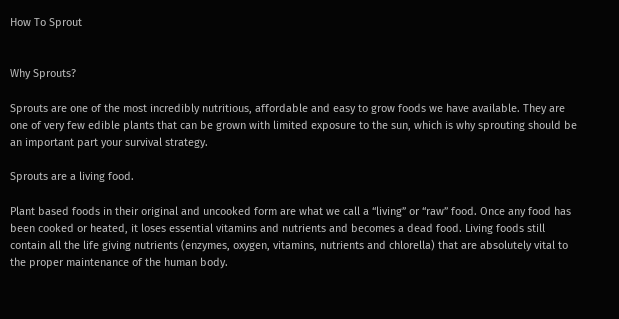How To Sprout


Why Sprouts?

Sprouts are one of the most incredibly nutritious, affordable and easy to grow foods we have available. They are one of very few edible plants that can be grown with limited exposure to the sun, which is why sprouting should be an important part your survival strategy.

Sprouts are a living food.

Plant based foods in their original and uncooked form are what we call a “living” or “raw” food. Once any food has been cooked or heated, it loses essential vitamins and nutrients and becomes a dead food. Living foods still contain all the life giving nutrients (enzymes, oxygen, vitamins, nutrients and chlorella) that are absolutely vital to the proper maintenance of the human body.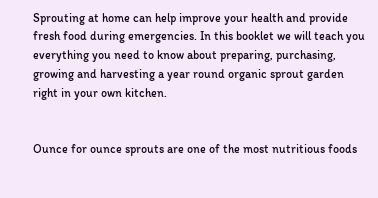Sprouting at home can help improve your health and provide fresh food during emergencies. In this booklet we will teach you everything you need to know about preparing, purchasing, growing and harvesting a year round organic sprout garden right in your own kitchen.


Ounce for ounce sprouts are one of the most nutritious foods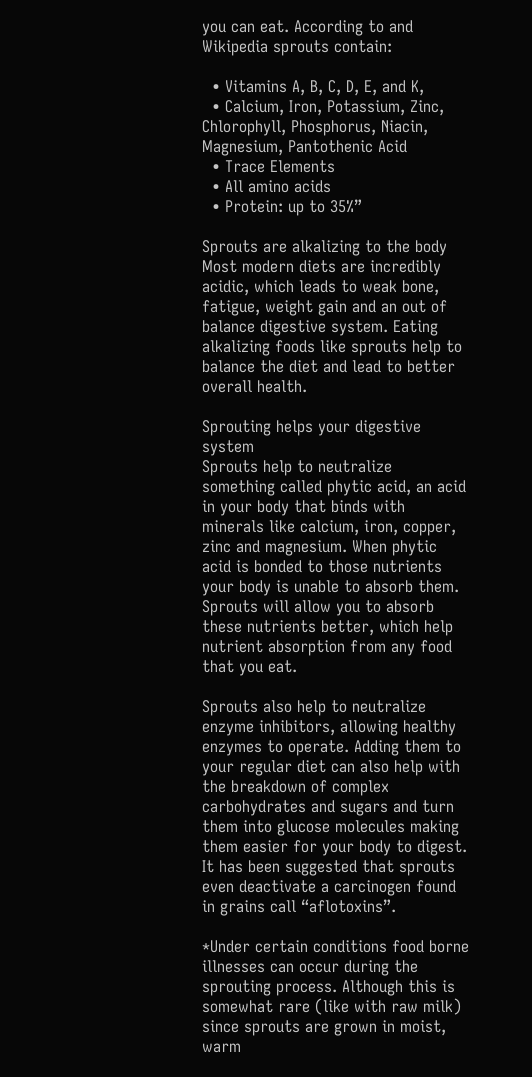you can eat. According to and Wikipedia sprouts contain:

  • Vitamins A, B, C, D, E, and K,
  • Calcium, Iron, Potassium, Zinc, Chlorophyll, Phosphorus, Niacin, Magnesium, Pantothenic Acid
  • Trace Elements
  • All amino acids
  • Protein: up to 35%”

Sprouts are alkalizing to the body
Most modern diets are incredibly acidic, which leads to weak bone, fatigue, weight gain and an out of balance digestive system. Eating alkalizing foods like sprouts help to balance the diet and lead to better overall health.

Sprouting helps your digestive system
Sprouts help to neutralize something called phytic acid, an acid in your body that binds with minerals like calcium, iron, copper, zinc and magnesium. When phytic acid is bonded to those nutrients your body is unable to absorb them. Sprouts will allow you to absorb these nutrients better, which help nutrient absorption from any food that you eat.

Sprouts also help to neutralize enzyme inhibitors, allowing healthy enzymes to operate. Adding them to your regular diet can also help with the breakdown of complex carbohydrates and sugars and turn them into glucose molecules making them easier for your body to digest. It has been suggested that sprouts even deactivate a carcinogen found in grains call “aflotoxins”.

*Under certain conditions food borne illnesses can occur during the sprouting process. Although this is somewhat rare (like with raw milk) since sprouts are grown in moist, warm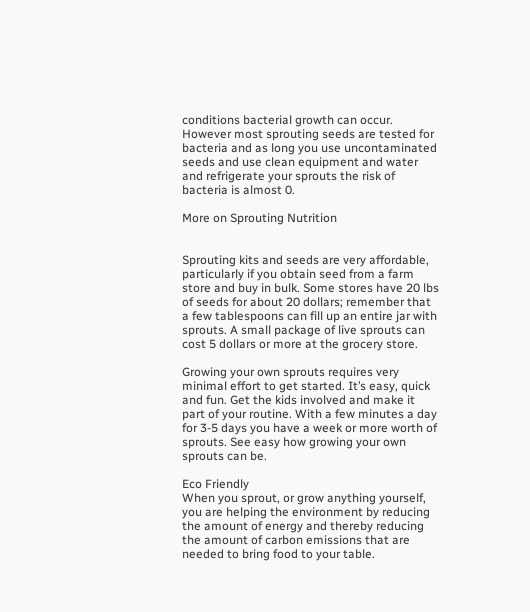conditions bacterial growth can occur. However most sprouting seeds are tested for bacteria and as long you use uncontaminated seeds and use clean equipment and water and refrigerate your sprouts the risk of bacteria is almost 0.

More on Sprouting Nutrition


Sprouting kits and seeds are very affordable, particularly if you obtain seed from a farm store and buy in bulk. Some stores have 20 lbs of seeds for about 20 dollars; remember that a few tablespoons can fill up an entire jar with sprouts. A small package of live sprouts can cost 5 dollars or more at the grocery store.

Growing your own sprouts requires very minimal effort to get started. It’s easy, quick and fun. Get the kids involved and make it part of your routine. With a few minutes a day for 3-5 days you have a week or more worth of sprouts. See easy how growing your own sprouts can be.

Eco Friendly
When you sprout, or grow anything yourself, you are helping the environment by reducing the amount of energy and thereby reducing the amount of carbon emissions that are needed to bring food to your table.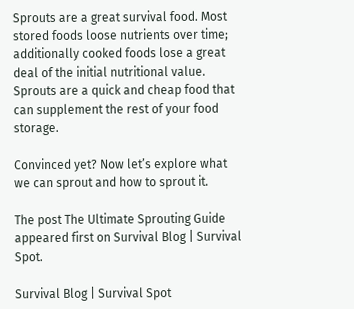Sprouts are a great survival food. Most stored foods loose nutrients over time; additionally cooked foods lose a great deal of the initial nutritional value. Sprouts are a quick and cheap food that can supplement the rest of your food storage.

Convinced yet? Now let’s explore what we can sprout and how to sprout it.

The post The Ultimate Sprouting Guide appeared first on Survival Blog | Survival Spot.

Survival Blog | Survival Spot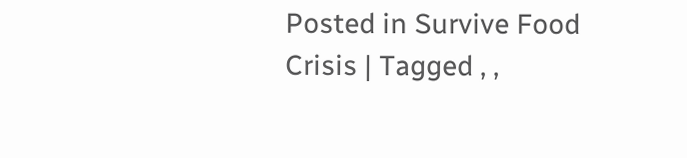Posted in Survive Food Crisis | Tagged , ,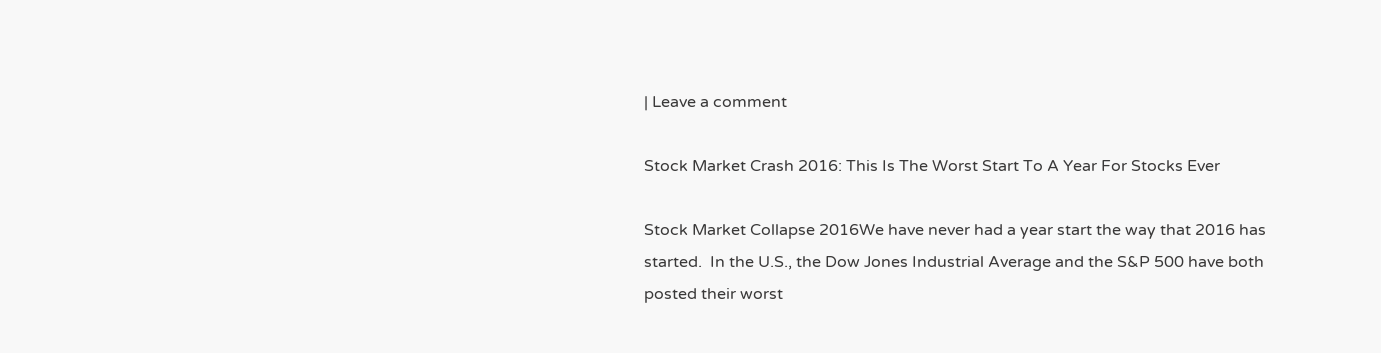| Leave a comment

Stock Market Crash 2016: This Is The Worst Start To A Year For Stocks Ever

Stock Market Collapse 2016We have never had a year start the way that 2016 has started.  In the U.S., the Dow Jones Industrial Average and the S&P 500 have both posted their worst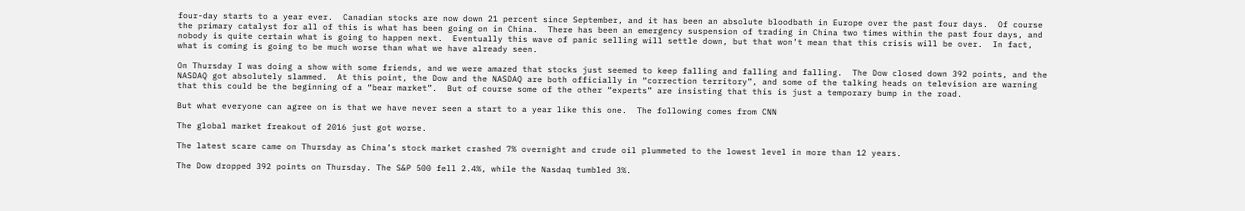four-day starts to a year ever.  Canadian stocks are now down 21 percent since September, and it has been an absolute bloodbath in Europe over the past four days.  Of course the primary catalyst for all of this is what has been going on in China.  There has been an emergency suspension of trading in China two times within the past four days, and nobody is quite certain what is going to happen next.  Eventually this wave of panic selling will settle down, but that won’t mean that this crisis will be over.  In fact, what is coming is going to be much worse than what we have already seen.

On Thursday I was doing a show with some friends, and we were amazed that stocks just seemed to keep falling and falling and falling.  The Dow closed down 392 points, and the NASDAQ got absolutely slammed.  At this point, the Dow and the NASDAQ are both officially in “correction territory”, and some of the talking heads on television are warning that this could be the beginning of a “bear market”.  But of course some of the other “experts” are insisting that this is just a temporary bump in the road.

But what everyone can agree on is that we have never seen a start to a year like this one.  The following comes from CNN

The global market freakout of 2016 just got worse.

The latest scare came on Thursday as China’s stock market crashed 7% overnight and crude oil plummeted to the lowest level in more than 12 years.

The Dow dropped 392 points on Thursday. The S&P 500 fell 2.4%, while the Nasdaq tumbled 3%.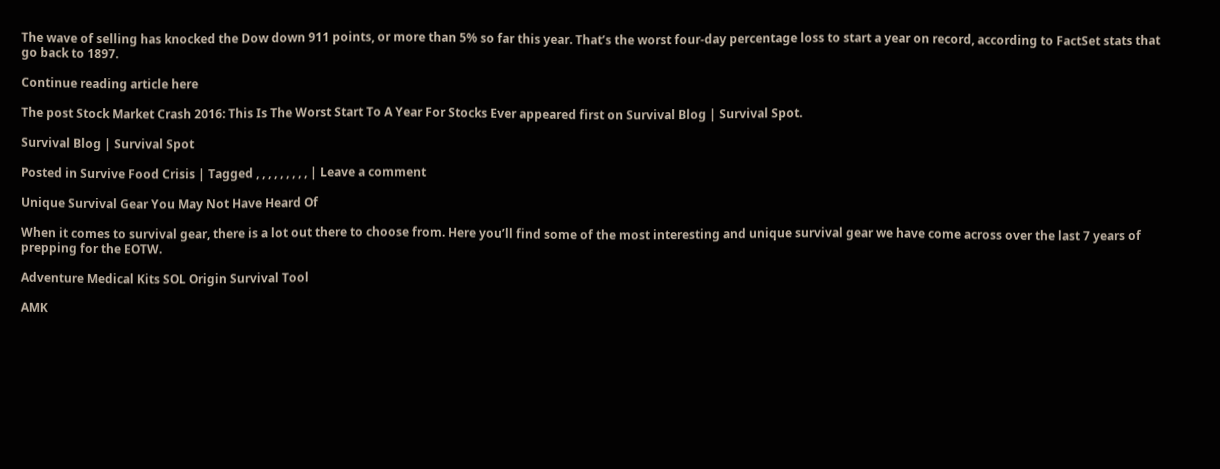The wave of selling has knocked the Dow down 911 points, or more than 5% so far this year. That’s the worst four-day percentage loss to start a year on record, according to FactSet stats that go back to 1897.

Continue reading article here

The post Stock Market Crash 2016: This Is The Worst Start To A Year For Stocks Ever appeared first on Survival Blog | Survival Spot.

Survival Blog | Survival Spot

Posted in Survive Food Crisis | Tagged , , , , , , , , , | Leave a comment

Unique Survival Gear You May Not Have Heard Of

When it comes to survival gear, there is a lot out there to choose from. Here you’ll find some of the most interesting and unique survival gear we have come across over the last 7 years of prepping for the EOTW.

Adventure Medical Kits SOL Origin Survival Tool

AMK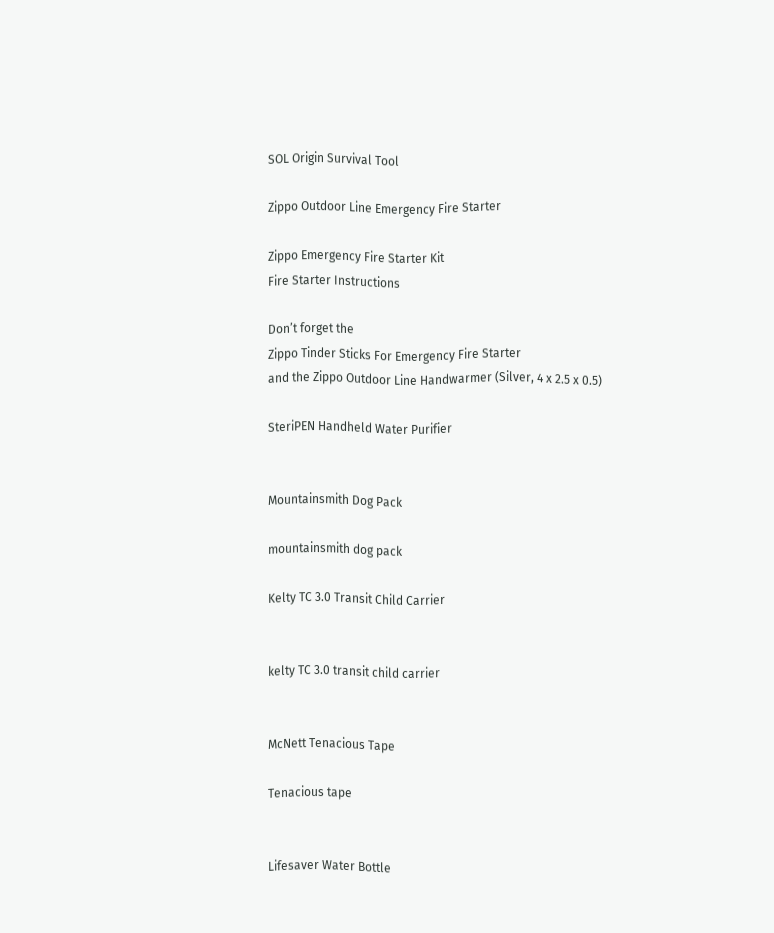SOL Origin Survival Tool

Zippo Outdoor Line Emergency Fire Starter

Zippo Emergency Fire Starter Kit
Fire Starter Instructions

Don’t forget the
Zippo Tinder Sticks For Emergency Fire Starter
and the Zippo Outdoor Line Handwarmer (Silver, 4 x 2.5 x 0.5)

SteriPEN Handheld Water Purifier


Mountainsmith Dog Pack

mountainsmith dog pack

Kelty TC 3.0 Transit Child Carrier


kelty TC 3.0 transit child carrier


McNett Tenacious Tape

Tenacious tape


Lifesaver Water Bottle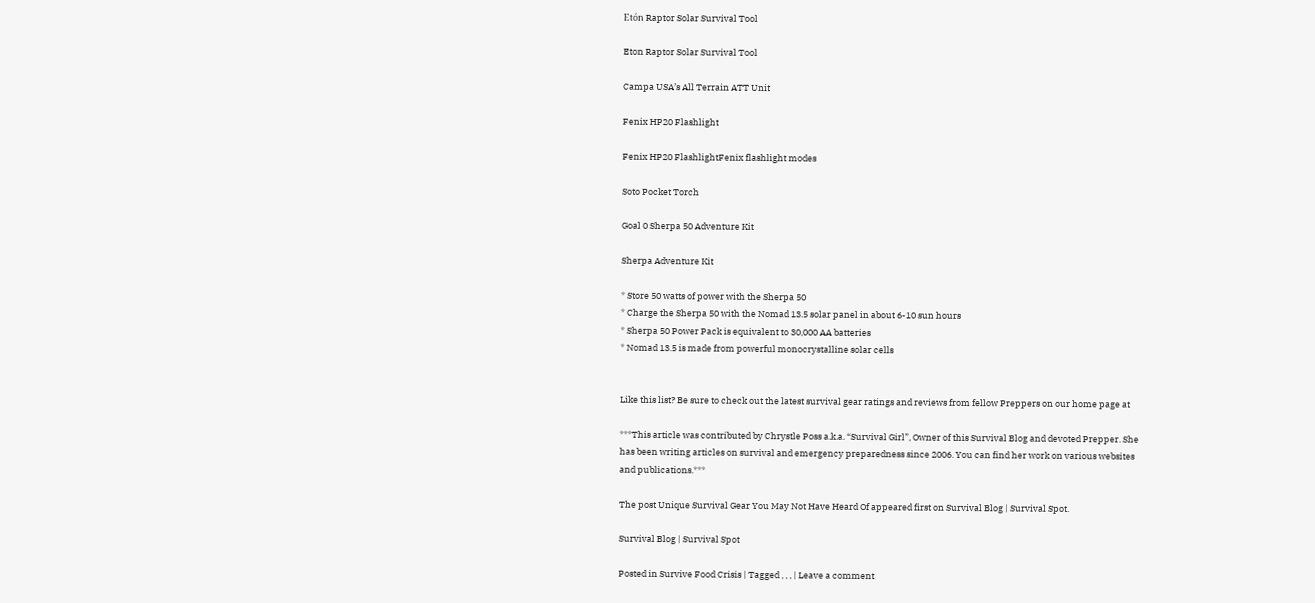Etón Raptor Solar Survival Tool

Eton Raptor Solar Survival Tool

Campa USA’s All Terrain ATT Unit

Fenix HP20 Flashlight

Fenix HP20 FlashlightFenix flashlight modes

Soto Pocket Torch

Goal 0 Sherpa 50 Adventure Kit

Sherpa Adventure Kit

* Store 50 watts of power with the Sherpa 50
* Charge the Sherpa 50 with the Nomad 13.5 solar panel in about 6-10 sun hours
* Sherpa 50 Power Pack is equivalent to 30,000 AA batteries
* Nomad 13.5 is made from powerful monocrystalline solar cells


Like this list? Be sure to check out the latest survival gear ratings and reviews from fellow Preppers on our home page at

***This article was contributed by Chrystle Poss a.k.a. “Survival Girl”, Owner of this Survival Blog and devoted Prepper. She has been writing articles on survival and emergency preparedness since 2006. You can find her work on various websites and publications.***

The post Unique Survival Gear You May Not Have Heard Of appeared first on Survival Blog | Survival Spot.

Survival Blog | Survival Spot

Posted in Survive Food Crisis | Tagged , , , | Leave a comment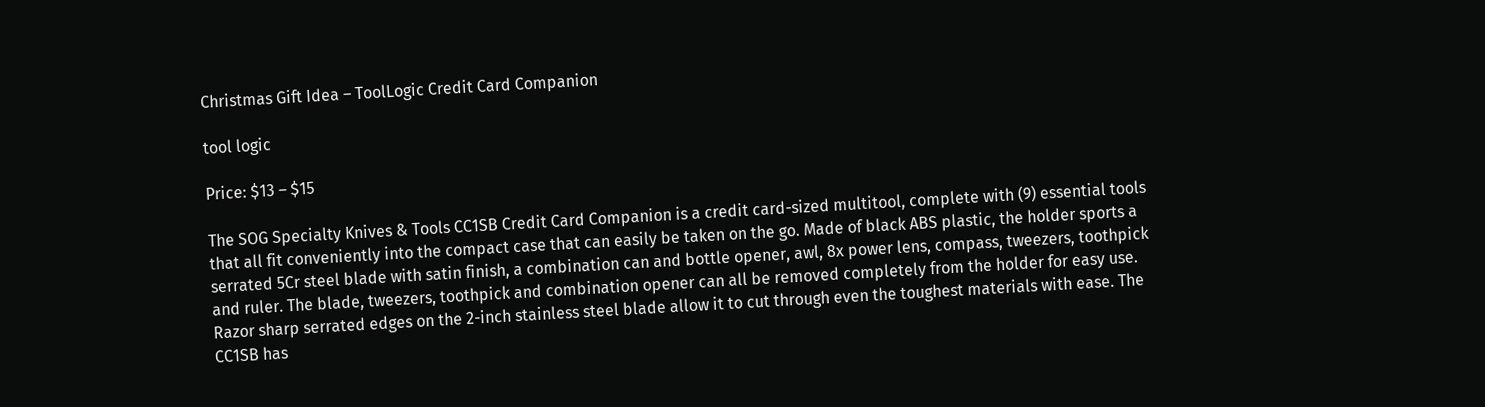Christmas Gift Idea – ToolLogic Credit Card Companion

tool logic

Price: $13 – $15

The SOG Specialty Knives & Tools CC1SB Credit Card Companion is a credit card-sized multitool, complete with (9) essential tools that all fit conveniently into the compact case that can easily be taken on the go. Made of black ABS plastic, the holder sports a serrated 5Cr steel blade with satin finish, a combination can and bottle opener, awl, 8x power lens, compass, tweezers, toothpick and ruler. The blade, tweezers, toothpick and combination opener can all be removed completely from the holder for easy use. Razor sharp serrated edges on the 2-inch stainless steel blade allow it to cut through even the toughest materials with ease. The CC1SB has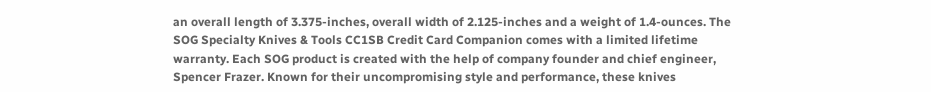an overall length of 3.375-inches, overall width of 2.125-inches and a weight of 1.4-ounces. The SOG Specialty Knives & Tools CC1SB Credit Card Companion comes with a limited lifetime warranty. Each SOG product is created with the help of company founder and chief engineer, Spencer Frazer. Known for their uncompromising style and performance, these knives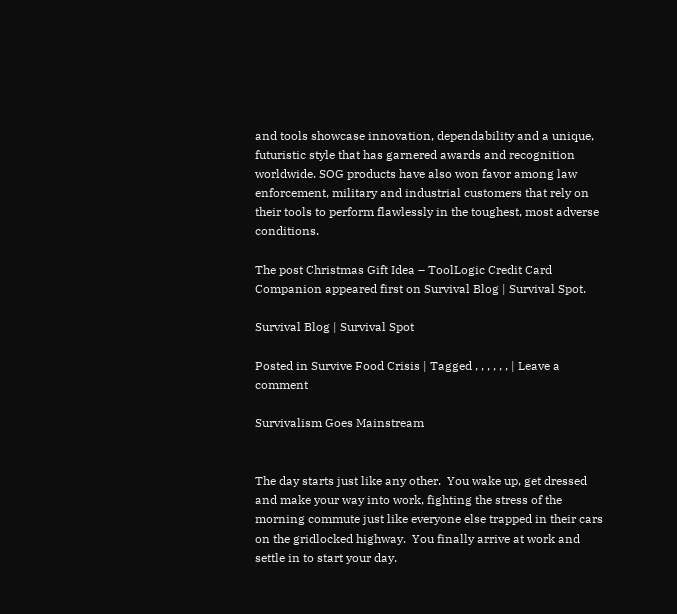and tools showcase innovation, dependability and a unique, futuristic style that has garnered awards and recognition worldwide. SOG products have also won favor among law enforcement, military and industrial customers that rely on their tools to perform flawlessly in the toughest, most adverse conditions.

The post Christmas Gift Idea – ToolLogic Credit Card Companion appeared first on Survival Blog | Survival Spot.

Survival Blog | Survival Spot

Posted in Survive Food Crisis | Tagged , , , , , , | Leave a comment

Survivalism Goes Mainstream


The day starts just like any other.  You wake up, get dressed and make your way into work, fighting the stress of the morning commute just like everyone else trapped in their cars on the gridlocked highway.  You finally arrive at work and settle in to start your day.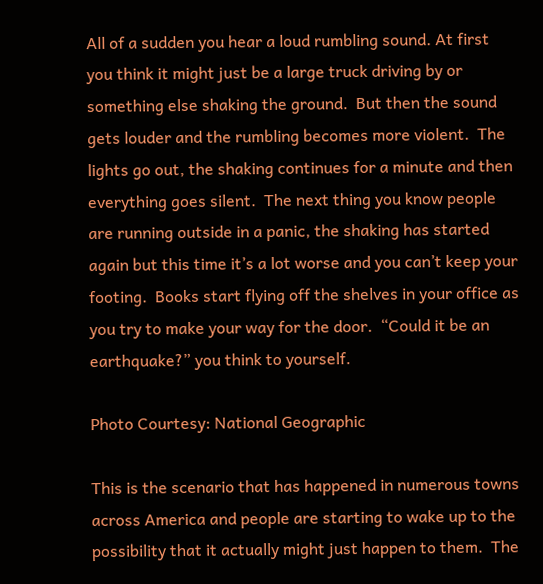All of a sudden you hear a loud rumbling sound. At first you think it might just be a large truck driving by or something else shaking the ground.  But then the sound gets louder and the rumbling becomes more violent.  The lights go out, the shaking continues for a minute and then everything goes silent.  The next thing you know people are running outside in a panic, the shaking has started again but this time it’s a lot worse and you can’t keep your footing.  Books start flying off the shelves in your office as you try to make your way for the door.  “Could it be an earthquake?” you think to yourself.

Photo Courtesy: National Geographic

This is the scenario that has happened in numerous towns across America and people are starting to wake up to the possibility that it actually might just happen to them.  The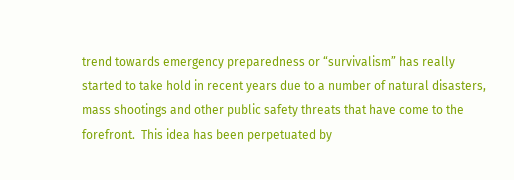trend towards emergency preparedness or “survivalism” has really started to take hold in recent years due to a number of natural disasters, mass shootings and other public safety threats that have come to the forefront.  This idea has been perpetuated by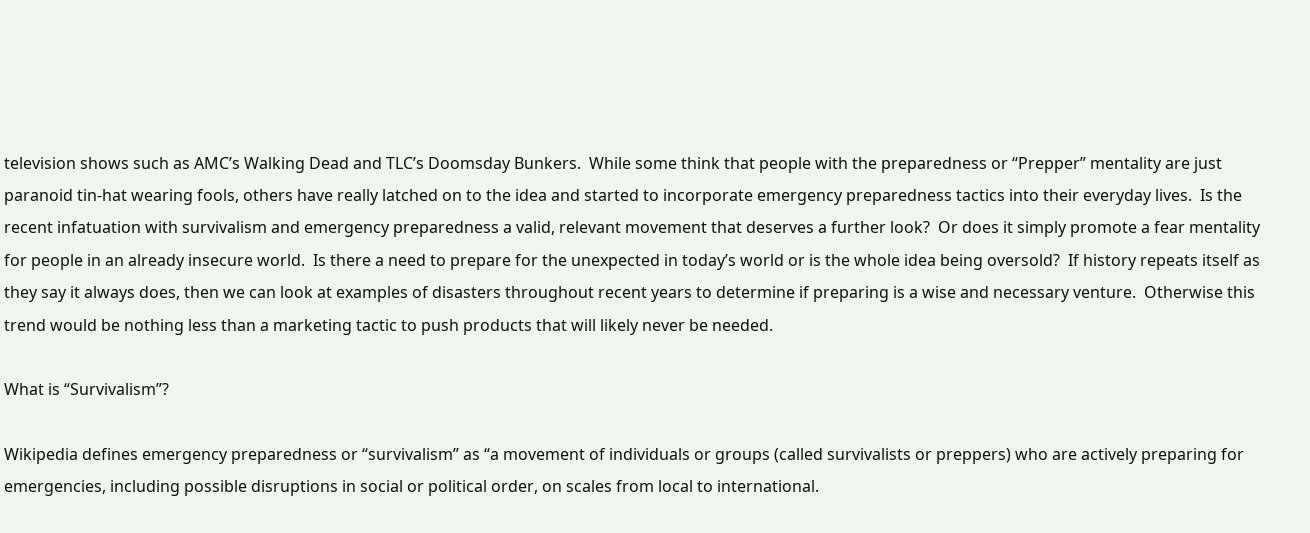television shows such as AMC’s Walking Dead and TLC’s Doomsday Bunkers.  While some think that people with the preparedness or “Prepper” mentality are just paranoid tin-hat wearing fools, others have really latched on to the idea and started to incorporate emergency preparedness tactics into their everyday lives.  Is the recent infatuation with survivalism and emergency preparedness a valid, relevant movement that deserves a further look?  Or does it simply promote a fear mentality for people in an already insecure world.  Is there a need to prepare for the unexpected in today’s world or is the whole idea being oversold?  If history repeats itself as they say it always does, then we can look at examples of disasters throughout recent years to determine if preparing is a wise and necessary venture.  Otherwise this trend would be nothing less than a marketing tactic to push products that will likely never be needed.

What is “Survivalism”?

Wikipedia defines emergency preparedness or “survivalism” as “a movement of individuals or groups (called survivalists or preppers) who are actively preparing for emergencies, including possible disruptions in social or political order, on scales from local to international.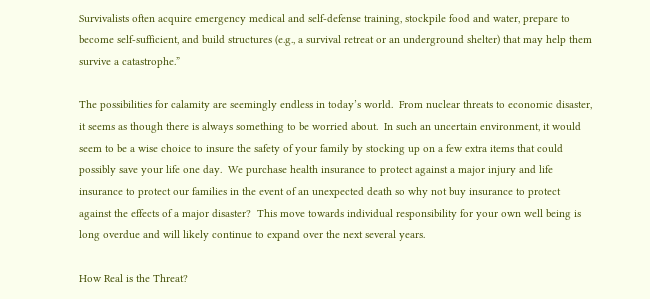Survivalists often acquire emergency medical and self-defense training, stockpile food and water, prepare to become self-sufficient, and build structures (e.g., a survival retreat or an underground shelter) that may help them survive a catastrophe.”

The possibilities for calamity are seemingly endless in today’s world.  From nuclear threats to economic disaster, it seems as though there is always something to be worried about.  In such an uncertain environment, it would seem to be a wise choice to insure the safety of your family by stocking up on a few extra items that could possibly save your life one day.  We purchase health insurance to protect against a major injury and life insurance to protect our families in the event of an unexpected death so why not buy insurance to protect against the effects of a major disaster?  This move towards individual responsibility for your own well being is long overdue and will likely continue to expand over the next several years.

How Real is the Threat?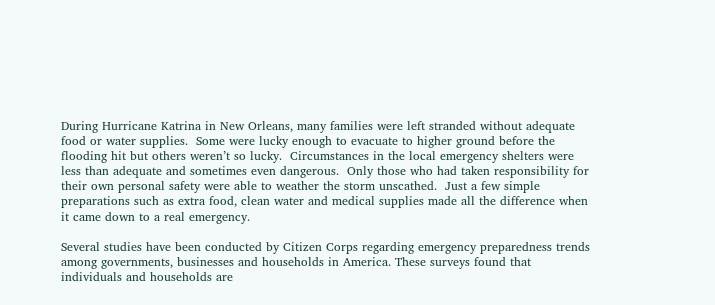During Hurricane Katrina in New Orleans, many families were left stranded without adequate food or water supplies.  Some were lucky enough to evacuate to higher ground before the flooding hit but others weren’t so lucky.  Circumstances in the local emergency shelters were less than adequate and sometimes even dangerous.  Only those who had taken responsibility for their own personal safety were able to weather the storm unscathed.  Just a few simple preparations such as extra food, clean water and medical supplies made all the difference when it came down to a real emergency.

Several studies have been conducted by Citizen Corps regarding emergency preparedness trends among governments, businesses and households in America. These surveys found that individuals and households are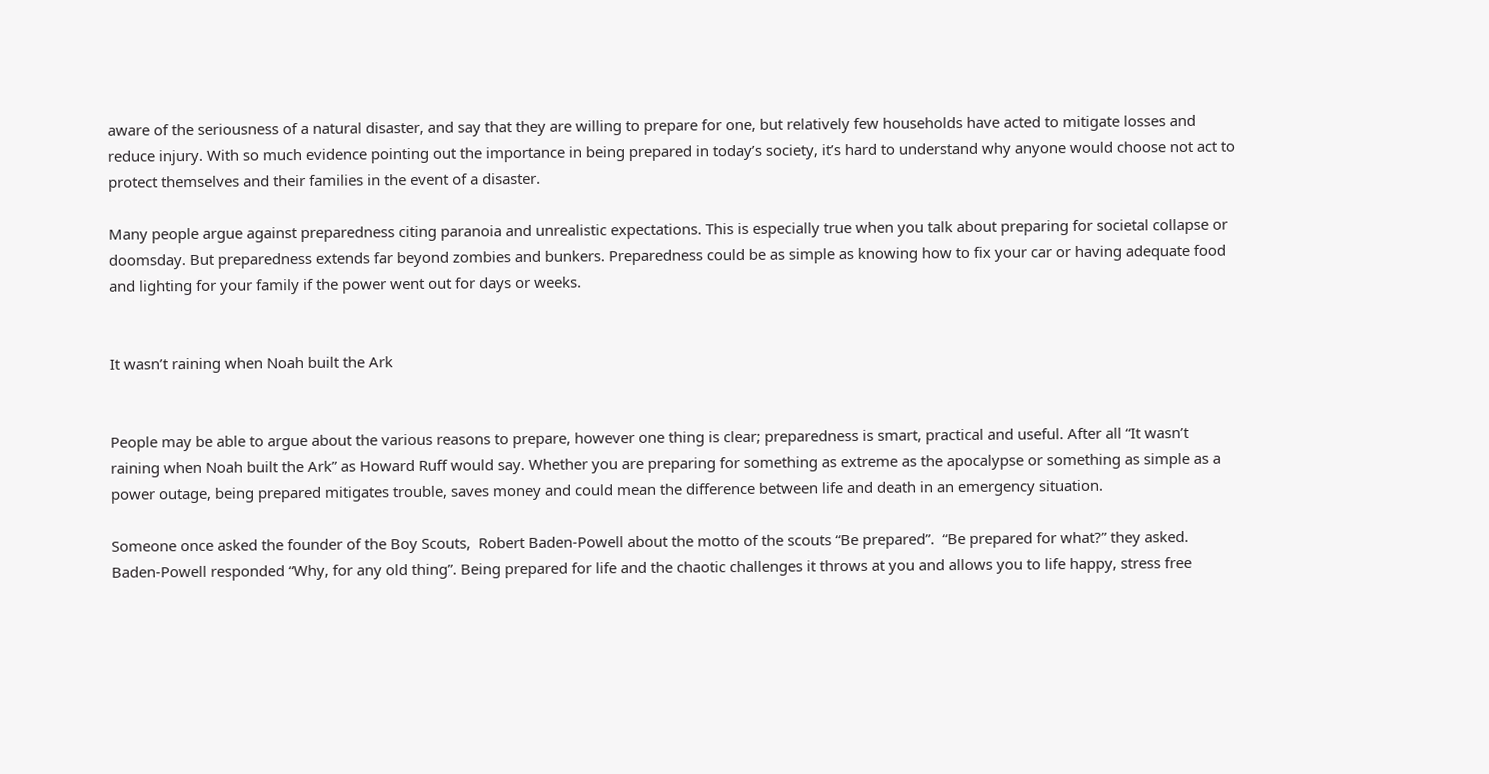aware of the seriousness of a natural disaster, and say that they are willing to prepare for one, but relatively few households have acted to mitigate losses and reduce injury. With so much evidence pointing out the importance in being prepared in today’s society, it’s hard to understand why anyone would choose not act to protect themselves and their families in the event of a disaster.

Many people argue against preparedness citing paranoia and unrealistic expectations. This is especially true when you talk about preparing for societal collapse or doomsday. But preparedness extends far beyond zombies and bunkers. Preparedness could be as simple as knowing how to fix your car or having adequate food and lighting for your family if the power went out for days or weeks.


It wasn’t raining when Noah built the Ark


People may be able to argue about the various reasons to prepare, however one thing is clear; preparedness is smart, practical and useful. After all “It wasn’t raining when Noah built the Ark” as Howard Ruff would say. Whether you are preparing for something as extreme as the apocalypse or something as simple as a power outage, being prepared mitigates trouble, saves money and could mean the difference between life and death in an emergency situation.

Someone once asked the founder of the Boy Scouts,  Robert Baden-Powell about the motto of the scouts “Be prepared”.  “Be prepared for what?” they asked. Baden-Powell responded “Why, for any old thing”. Being prepared for life and the chaotic challenges it throws at you and allows you to life happy, stress free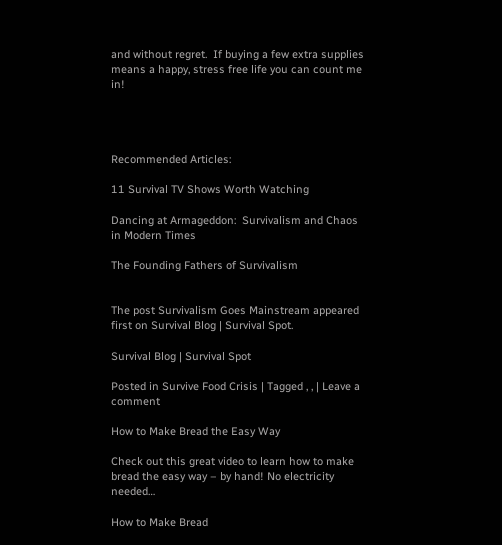and without regret.  If buying a few extra supplies means a happy, stress free life you can count me in!




Recommended Articles:

11 Survival TV Shows Worth Watching

Dancing at Armageddon:  Survivalism and Chaos in Modern Times

The Founding Fathers of Survivalism


The post Survivalism Goes Mainstream appeared first on Survival Blog | Survival Spot.

Survival Blog | Survival Spot

Posted in Survive Food Crisis | Tagged , , | Leave a comment

How to Make Bread the Easy Way

Check out this great video to learn how to make bread the easy way – by hand! No electricity needed…

How to Make Bread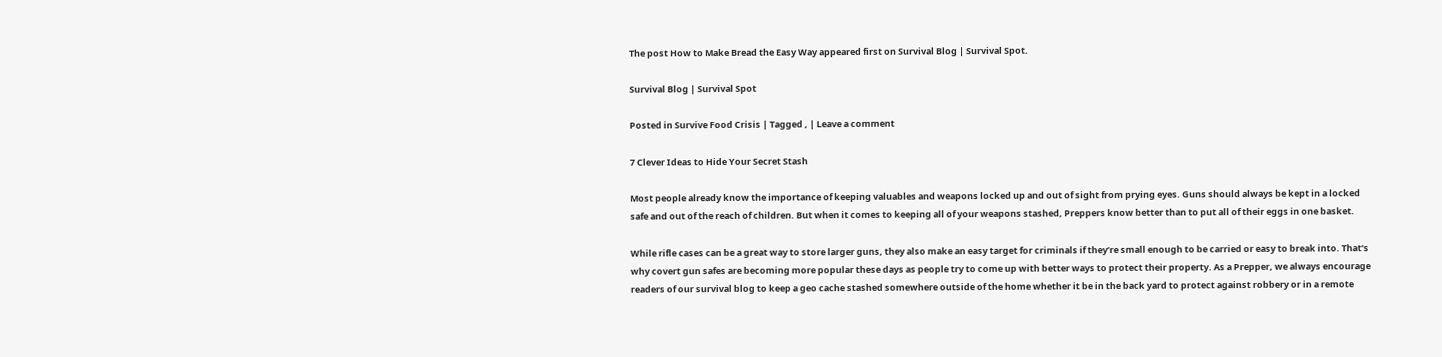The post How to Make Bread the Easy Way appeared first on Survival Blog | Survival Spot.

Survival Blog | Survival Spot

Posted in Survive Food Crisis | Tagged , | Leave a comment

7 Clever Ideas to Hide Your Secret Stash

Most people already know the importance of keeping valuables and weapons locked up and out of sight from prying eyes. Guns should always be kept in a locked safe and out of the reach of children. But when it comes to keeping all of your weapons stashed, Preppers know better than to put all of their eggs in one basket.

While rifle cases can be a great way to store larger guns, they also make an easy target for criminals if they’re small enough to be carried or easy to break into. That’s why covert gun safes are becoming more popular these days as people try to come up with better ways to protect their property. As a Prepper, we always encourage readers of our survival blog to keep a geo cache stashed somewhere outside of the home whether it be in the back yard to protect against robbery or in a remote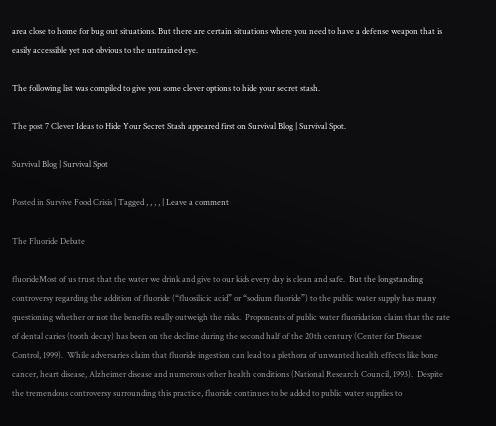area close to home for bug out situations. But there are certain situations where you need to have a defense weapon that is easily accessible yet not obvious to the untrained eye.

The following list was compiled to give you some clever options to hide your secret stash.

The post 7 Clever Ideas to Hide Your Secret Stash appeared first on Survival Blog | Survival Spot.

Survival Blog | Survival Spot

Posted in Survive Food Crisis | Tagged , , , , | Leave a comment

The Fluoride Debate

fluorideMost of us trust that the water we drink and give to our kids every day is clean and safe.  But the longstanding controversy regarding the addition of fluoride (“fluosilicic acid” or “sodium fluoride”) to the public water supply has many questioning whether or not the benefits really outweigh the risks.  Proponents of public water fluoridation claim that the rate of dental caries (tooth decay) has been on the decline during the second half of the 20th century (Center for Disease Control, 1999).  While adversaries claim that fluoride ingestion can lead to a plethora of unwanted health effects like bone cancer, heart disease, Alzheimer disease and numerous other health conditions (National Research Council, 1993).  Despite the tremendous controversy surrounding this practice, fluoride continues to be added to public water supplies to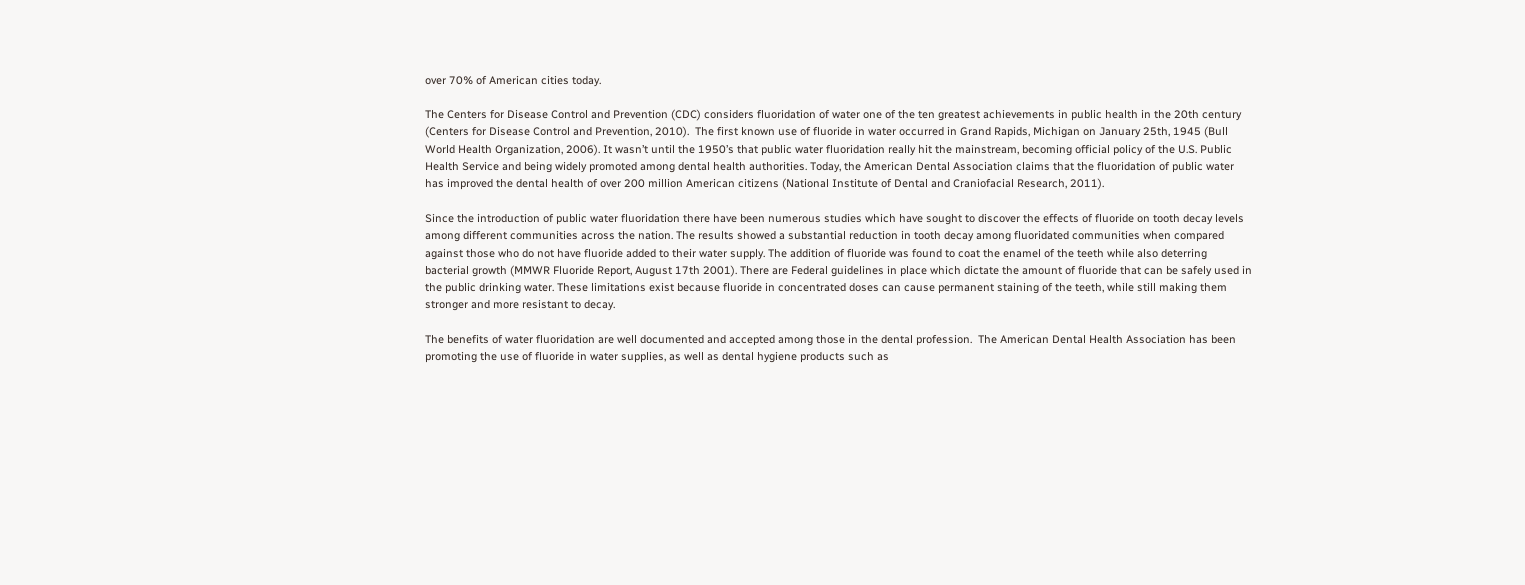over 70% of American cities today.

The Centers for Disease Control and Prevention (CDC) considers fluoridation of water one of the ten greatest achievements in public health in the 20th century (Centers for Disease Control and Prevention, 2010).  The first known use of fluoride in water occurred in Grand Rapids, Michigan on January 25th, 1945 (Bull World Health Organization, 2006). It wasn’t until the 1950’s that public water fluoridation really hit the mainstream, becoming official policy of the U.S. Public Health Service and being widely promoted among dental health authorities. Today, the American Dental Association claims that the fluoridation of public water has improved the dental health of over 200 million American citizens (National Institute of Dental and Craniofacial Research, 2011).

Since the introduction of public water fluoridation there have been numerous studies which have sought to discover the effects of fluoride on tooth decay levels among different communities across the nation. The results showed a substantial reduction in tooth decay among fluoridated communities when compared against those who do not have fluoride added to their water supply. The addition of fluoride was found to coat the enamel of the teeth while also deterring bacterial growth (MMWR Fluoride Report, August 17th 2001). There are Federal guidelines in place which dictate the amount of fluoride that can be safely used in the public drinking water. These limitations exist because fluoride in concentrated doses can cause permanent staining of the teeth, while still making them stronger and more resistant to decay.

The benefits of water fluoridation are well documented and accepted among those in the dental profession.  The American Dental Health Association has been promoting the use of fluoride in water supplies, as well as dental hygiene products such as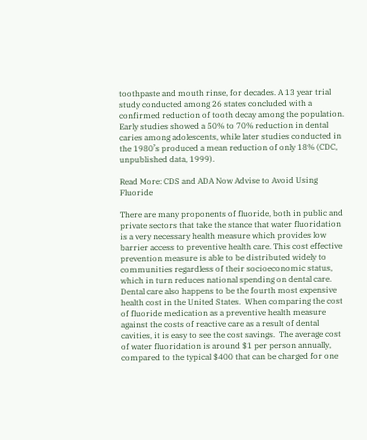toothpaste and mouth rinse, for decades. A 13 year trial study conducted among 26 states concluded with a confirmed reduction of tooth decay among the population.  Early studies showed a 50% to 70% reduction in dental caries among adolescents, while later studies conducted in the 1980’s produced a mean reduction of only 18% (CDC, unpublished data, 1999).

Read More: CDS and ADA Now Advise to Avoid Using Fluoride

There are many proponents of fluoride, both in public and private sectors that take the stance that water fluoridation is a very necessary health measure which provides low barrier access to preventive health care. This cost effective prevention measure is able to be distributed widely to communities regardless of their socioeconomic status, which in turn reduces national spending on dental care. Dental care also happens to be the fourth most expensive health cost in the United States.  When comparing the cost of fluoride medication as a preventive health measure against the costs of reactive care as a result of dental cavities, it is easy to see the cost savings.  The average cost of water fluoridation is around $1 per person annually, compared to the typical $400 that can be charged for one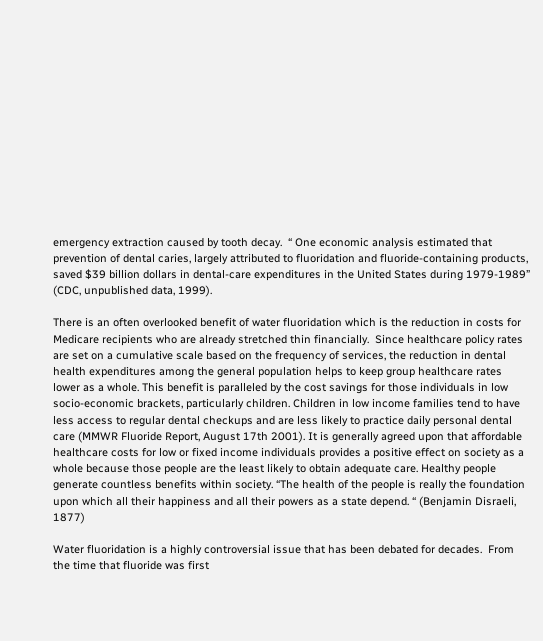emergency extraction caused by tooth decay.  “ One economic analysis estimated that prevention of dental caries, largely attributed to fluoridation and fluoride-containing products, saved $39 billion dollars in dental-care expenditures in the United States during 1979-1989” (CDC, unpublished data, 1999).

There is an often overlooked benefit of water fluoridation which is the reduction in costs for Medicare recipients who are already stretched thin financially.  Since healthcare policy rates are set on a cumulative scale based on the frequency of services, the reduction in dental health expenditures among the general population helps to keep group healthcare rates lower as a whole. This benefit is paralleled by the cost savings for those individuals in low socio-economic brackets, particularly children. Children in low income families tend to have less access to regular dental checkups and are less likely to practice daily personal dental care (MMWR Fluoride Report, August 17th 2001). It is generally agreed upon that affordable healthcare costs for low or fixed income individuals provides a positive effect on society as a whole because those people are the least likely to obtain adequate care. Healthy people generate countless benefits within society. “The health of the people is really the foundation upon which all their happiness and all their powers as a state depend. “ (Benjamin Disraeli, 1877)

Water fluoridation is a highly controversial issue that has been debated for decades.  From the time that fluoride was first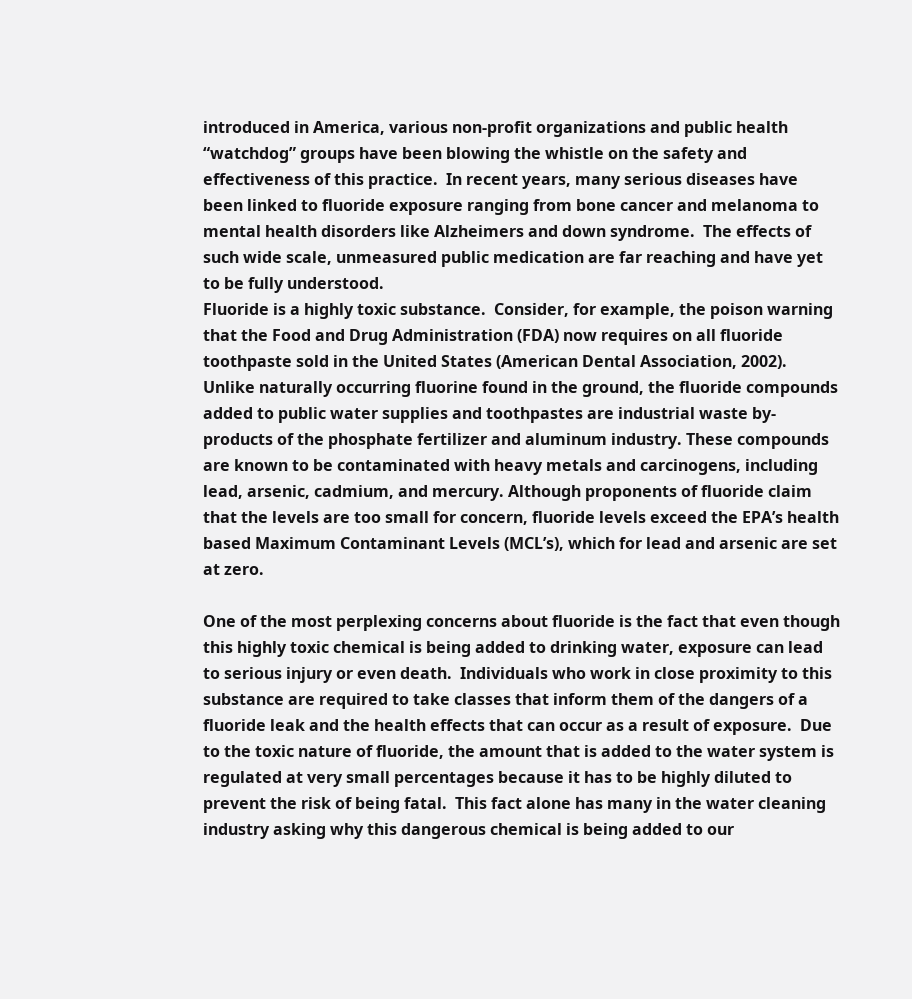introduced in America, various non-profit organizations and public health “watchdog” groups have been blowing the whistle on the safety and effectiveness of this practice.  In recent years, many serious diseases have been linked to fluoride exposure ranging from bone cancer and melanoma to mental health disorders like Alzheimers and down syndrome.  The effects of such wide scale, unmeasured public medication are far reaching and have yet to be fully understood.
Fluoride is a highly toxic substance.  Consider, for example, the poison warning that the Food and Drug Administration (FDA) now requires on all fluoride toothpaste sold in the United States (American Dental Association, 2002). Unlike naturally occurring fluorine found in the ground, the fluoride compounds added to public water supplies and toothpastes are industrial waste by-products of the phosphate fertilizer and aluminum industry. These compounds are known to be contaminated with heavy metals and carcinogens, including lead, arsenic, cadmium, and mercury. Although proponents of fluoride claim that the levels are too small for concern, fluoride levels exceed the EPA’s health based Maximum Contaminant Levels (MCL’s), which for lead and arsenic are set at zero.

One of the most perplexing concerns about fluoride is the fact that even though this highly toxic chemical is being added to drinking water, exposure can lead to serious injury or even death.  Individuals who work in close proximity to this substance are required to take classes that inform them of the dangers of a fluoride leak and the health effects that can occur as a result of exposure.  Due to the toxic nature of fluoride, the amount that is added to the water system is regulated at very small percentages because it has to be highly diluted to prevent the risk of being fatal.  This fact alone has many in the water cleaning industry asking why this dangerous chemical is being added to our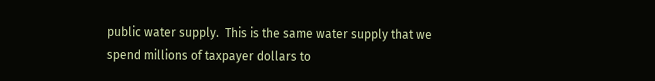public water supply.  This is the same water supply that we spend millions of taxpayer dollars to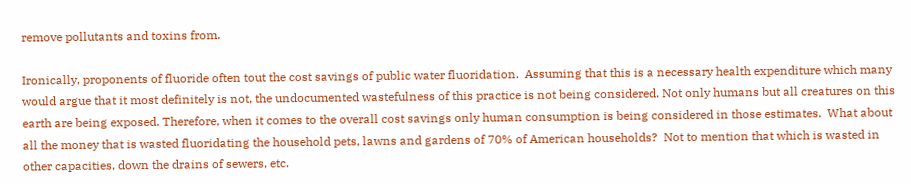remove pollutants and toxins from.

Ironically, proponents of fluoride often tout the cost savings of public water fluoridation.  Assuming that this is a necessary health expenditure which many would argue that it most definitely is not, the undocumented wastefulness of this practice is not being considered. Not only humans but all creatures on this earth are being exposed. Therefore, when it comes to the overall cost savings only human consumption is being considered in those estimates.  What about all the money that is wasted fluoridating the household pets, lawns and gardens of 70% of American households?  Not to mention that which is wasted in other capacities, down the drains of sewers, etc.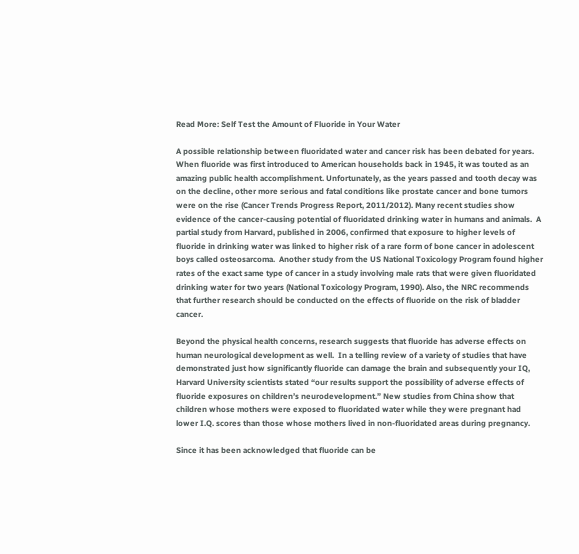Read More: Self Test the Amount of Fluoride in Your Water

A possible relationship between fluoridated water and cancer risk has been debated for years. When fluoride was first introduced to American households back in 1945, it was touted as an amazing public health accomplishment. Unfortunately, as the years passed and tooth decay was on the decline, other more serious and fatal conditions like prostate cancer and bone tumors were on the rise (Cancer Trends Progress Report, 2011/2012). Many recent studies show evidence of the cancer-causing potential of fluoridated drinking water in humans and animals.  A partial study from Harvard, published in 2006, confirmed that exposure to higher levels of fluoride in drinking water was linked to higher risk of a rare form of bone cancer in adolescent boys called osteosarcoma.  Another study from the US National Toxicology Program found higher rates of the exact same type of cancer in a study involving male rats that were given fluoridated drinking water for two years (National Toxicology Program, 1990). Also, the NRC recommends that further research should be conducted on the effects of fluoride on the risk of bladder cancer.

Beyond the physical health concerns, research suggests that fluoride has adverse effects on human neurological development as well.  In a telling review of a variety of studies that have demonstrated just how significantly fluoride can damage the brain and subsequently your IQ, Harvard University scientists stated “our results support the possibility of adverse effects of fluoride exposures on children’s neurodevelopment.” New studies from China show that children whose mothers were exposed to fluoridated water while they were pregnant had lower I.Q. scores than those whose mothers lived in non-fluoridated areas during pregnancy.

Since it has been acknowledged that fluoride can be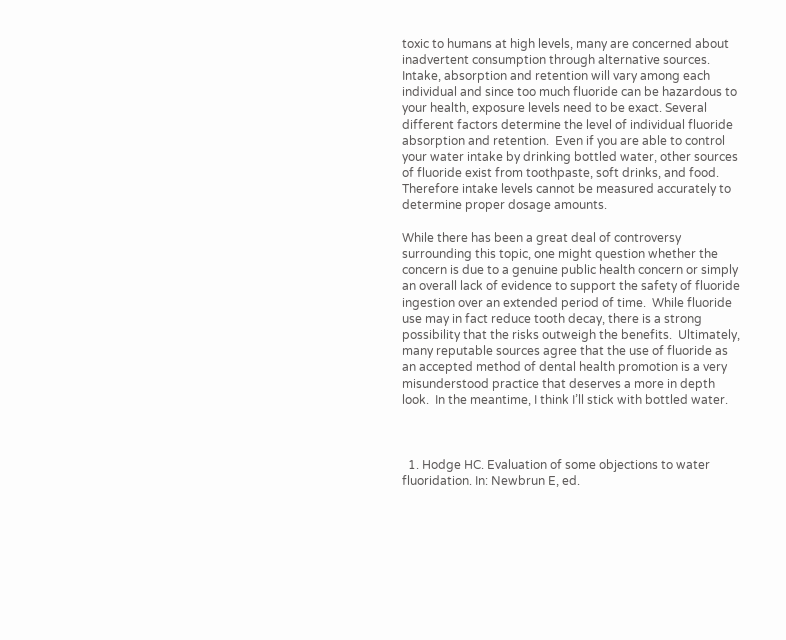toxic to humans at high levels, many are concerned about inadvertent consumption through alternative sources.  Intake, absorption and retention will vary among each individual and since too much fluoride can be hazardous to your health, exposure levels need to be exact. Several different factors determine the level of individual fluoride absorption and retention.  Even if you are able to control your water intake by drinking bottled water, other sources of fluoride exist from toothpaste, soft drinks, and food.  Therefore intake levels cannot be measured accurately to determine proper dosage amounts.

While there has been a great deal of controversy surrounding this topic, one might question whether the concern is due to a genuine public health concern or simply an overall lack of evidence to support the safety of fluoride ingestion over an extended period of time.  While fluoride use may in fact reduce tooth decay, there is a strong possibility that the risks outweigh the benefits.  Ultimately, many reputable sources agree that the use of fluoride as an accepted method of dental health promotion is a very misunderstood practice that deserves a more in depth look.  In the meantime, I think I’ll stick with bottled water.



  1. Hodge HC. Evaluation of some objections to water fluoridation. In: Newbrun E, ed.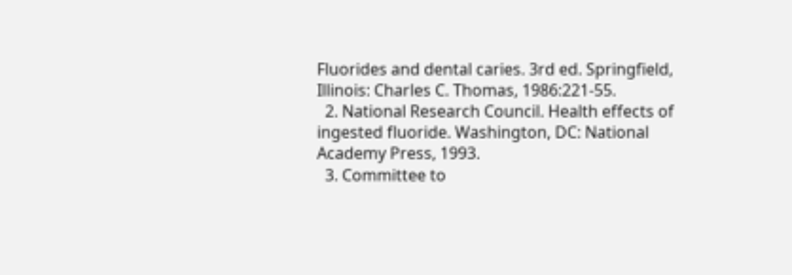Fluorides and dental caries. 3rd ed. Springfield, Illinois: Charles C. Thomas, 1986:221-55.
  2. National Research Council. Health effects of ingested fluoride. Washington, DC: National Academy Press, 1993.
  3. Committee to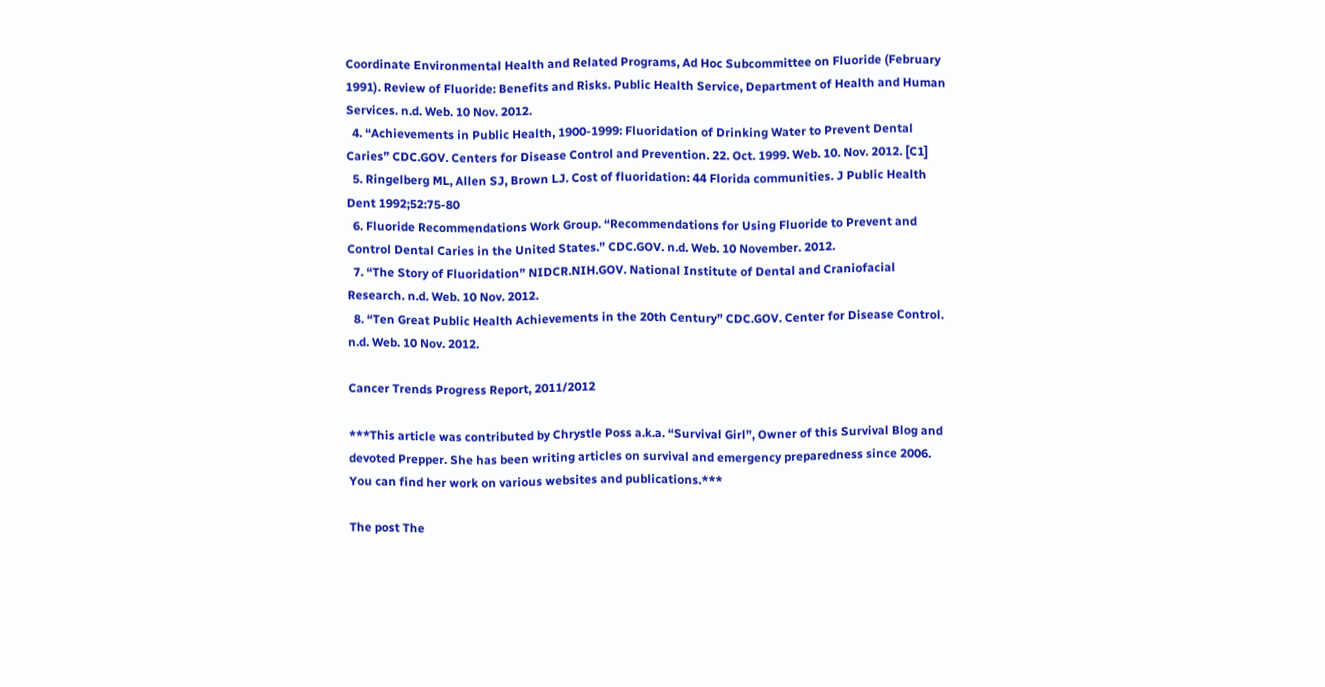Coordinate Environmental Health and Related Programs, Ad Hoc Subcommittee on Fluoride (February 1991). Review of Fluoride: Benefits and Risks. Public Health Service, Department of Health and Human Services. n.d. Web. 10 Nov. 2012.
  4. “Achievements in Public Health, 1900-1999: Fluoridation of Drinking Water to Prevent Dental Caries” CDC.GOV. Centers for Disease Control and Prevention. 22. Oct. 1999. Web. 10. Nov. 2012. [C1]
  5. Ringelberg ML, Allen SJ, Brown LJ. Cost of fluoridation: 44 Florida communities. J Public Health Dent 1992;52:75-80
  6. Fluoride Recommendations Work Group. “Recommendations for Using Fluoride to Prevent and Control Dental Caries in the United States.” CDC.GOV. n.d. Web. 10 November. 2012.
  7. “The Story of Fluoridation” NIDCR.NIH.GOV. National Institute of Dental and Craniofacial Research. n.d. Web. 10 Nov. 2012.
  8. “Ten Great Public Health Achievements in the 20th Century” CDC.GOV. Center for Disease Control. n.d. Web. 10 Nov. 2012.

Cancer Trends Progress Report, 2011/2012

***This article was contributed by Chrystle Poss a.k.a. “Survival Girl”, Owner of this Survival Blog and devoted Prepper. She has been writing articles on survival and emergency preparedness since 2006. You can find her work on various websites and publications.***

The post The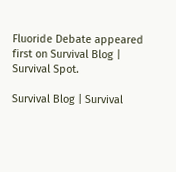Fluoride Debate appeared first on Survival Blog | Survival Spot.

Survival Blog | Survival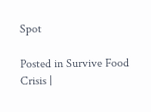Spot

Posted in Survive Food Crisis |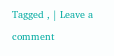Tagged , | Leave a comment